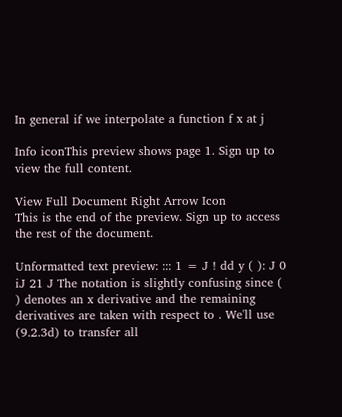In general if we interpolate a function f x at j

Info iconThis preview shows page 1. Sign up to view the full content.

View Full Document Right Arrow Icon
This is the end of the preview. Sign up to access the rest of the document.

Unformatted text preview: ::: 1 = J ! dd y ( ): J 0 iJ 21 J The notation is slightly confusing since ( ) denotes an x derivative and the remaining derivatives are taken with respect to . We'll use (9.2.3d) to transfer all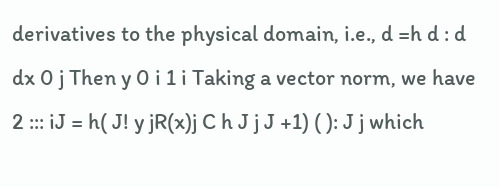derivatives to the physical domain, i.e., d =h d : d dx 0 j Then y 0 i 1 i Taking a vector norm, we have 2 ::: iJ = h( J! y jR(x)j C h J j J +1) ( ): J j which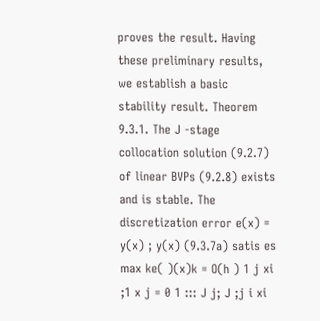proves the result. Having these preliminary results, we establish a basic stability result. Theorem 9.3.1. The J -stage collocation solution (9.2.7) of linear BVPs (9.2.8) exists and is stable. The discretization error e(x) = y(x) ; y(x) (9.3.7a) satis es max ke( )(x)k = O(h ) 1 j xi ;1 x j = 0 1 ::: J j; J ;j i xi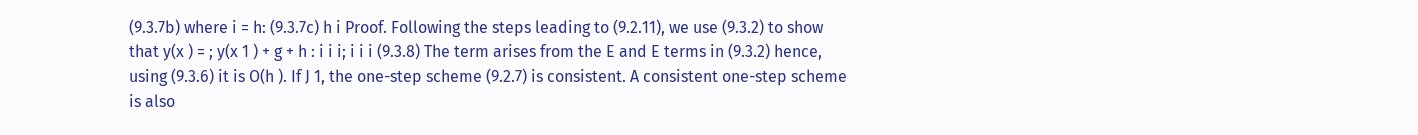(9.3.7b) where i = h: (9.3.7c) h i Proof. Following the steps leading to (9.2.11), we use (9.3.2) to show that y(x ) = ; y(x 1 ) + g + h : i i i; i i i (9.3.8) The term arises from the E and E terms in (9.3.2) hence, using (9.3.6) it is O(h ). If J 1, the one-step scheme (9.2.7) is consistent. A consistent one-step scheme is also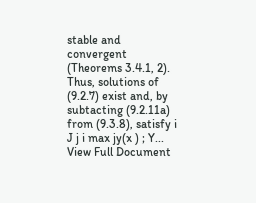stable and convergent (Theorems 3.4.1, 2). Thus, solutions of (9.2.7) exist and, by subtacting (9.2.11a) from (9.3.8), satisfy i J j i max jy(x ) ; Y...
View Full Document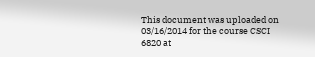This document was uploaded on 03/16/2014 for the course CSCI 6820 at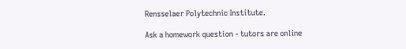Rensselaer Polytechnic Institute.

Ask a homework question - tutors are online